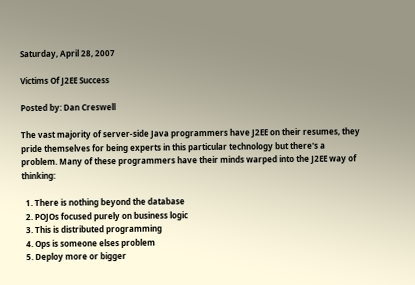Saturday, April 28, 2007

Victims Of J2EE Success

Posted by: Dan Creswell

The vast majority of server-side Java programmers have J2EE on their resumes, they pride themselves for being experts in this particular technology but there's a problem. Many of these programmers have their minds warped into the J2EE way of thinking:

  1. There is nothing beyond the database
  2. POJOs focused purely on business logic
  3. This is distributed programming
  4. Ops is someone elses problem
  5. Deploy more or bigger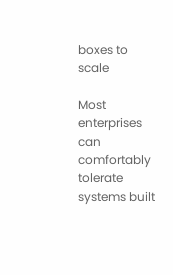boxes to scale

Most enterprises can comfortably tolerate systems built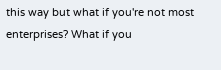this way but what if you're not most enterprises? What if you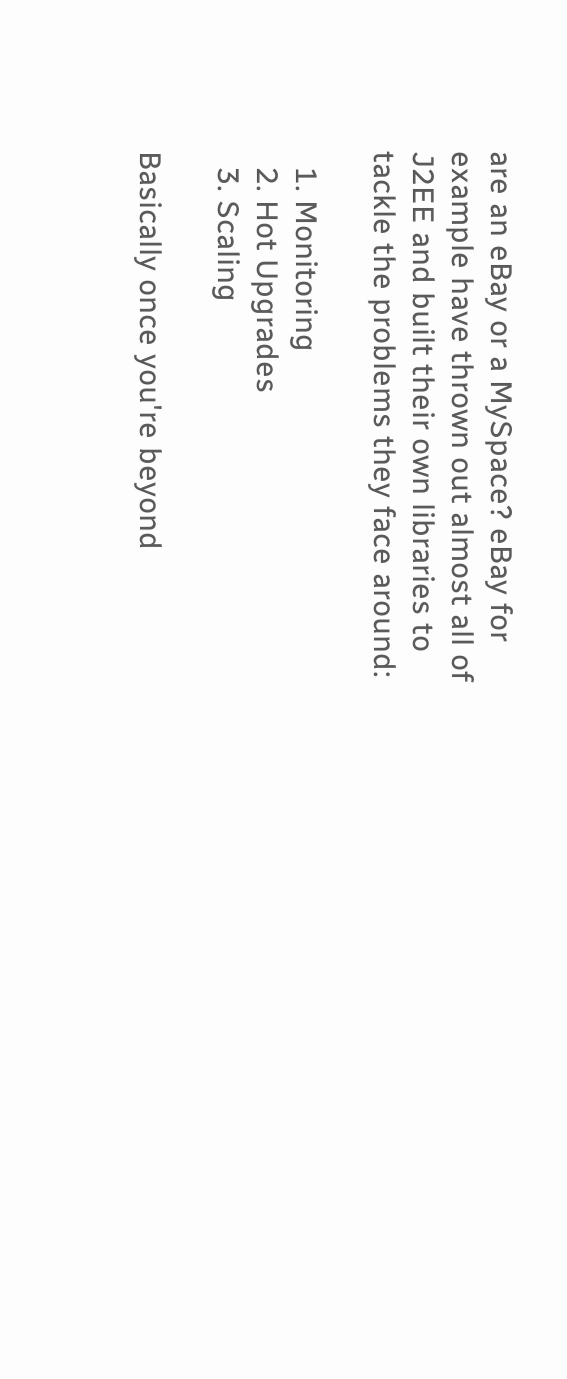are an eBay or a MySpace? eBay for example have thrown out almost all of J2EE and built their own libraries to tackle the problems they face around:

  1. Monitoring
  2. Hot Upgrades
  3. Scaling

Basically once you're beyond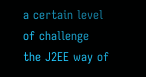a certain level of challenge the J2EE way of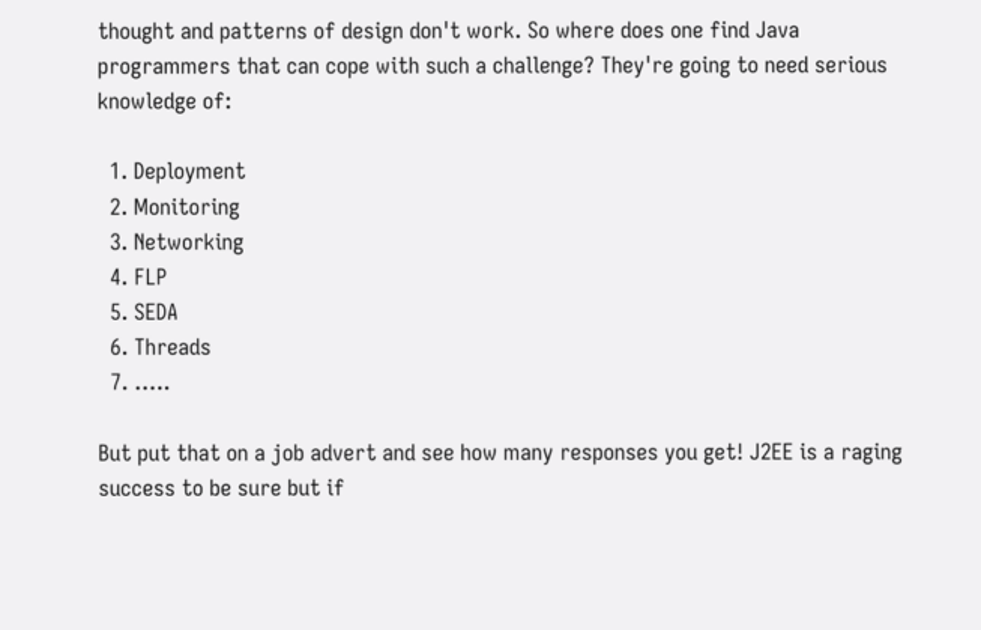thought and patterns of design don't work. So where does one find Java programmers that can cope with such a challenge? They're going to need serious knowledge of:

  1. Deployment
  2. Monitoring
  3. Networking
  4. FLP
  5. SEDA
  6. Threads
  7. …..

But put that on a job advert and see how many responses you get! J2EE is a raging success to be sure but if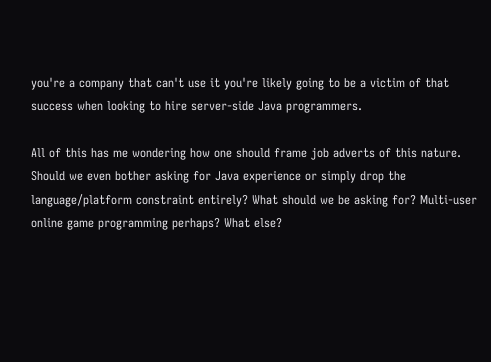you're a company that can't use it you're likely going to be a victim of that success when looking to hire server-side Java programmers.

All of this has me wondering how one should frame job adverts of this nature. Should we even bother asking for Java experience or simply drop the language/platform constraint entirely? What should we be asking for? Multi-user online game programming perhaps? What else?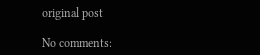original post

No comments: